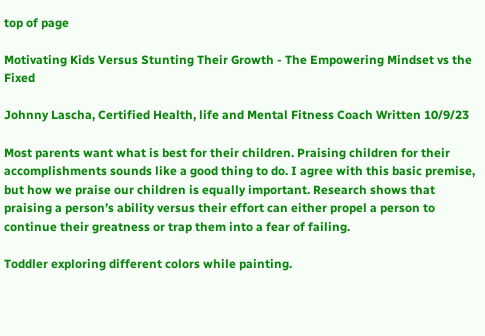top of page

Motivating Kids Versus Stunting Their Growth - The Empowering Mindset vs the Fixed

Johnny Lascha, Certified Health, life and Mental Fitness Coach Written 10/9/23

Most parents want what is best for their children. Praising children for their accomplishments sounds like a good thing to do. I agree with this basic premise, but how we praise our children is equally important. Research shows that praising a person’s ability versus their effort can either propel a person to continue their greatness or trap them into a fear of failing.

Toddler exploring different colors while painting.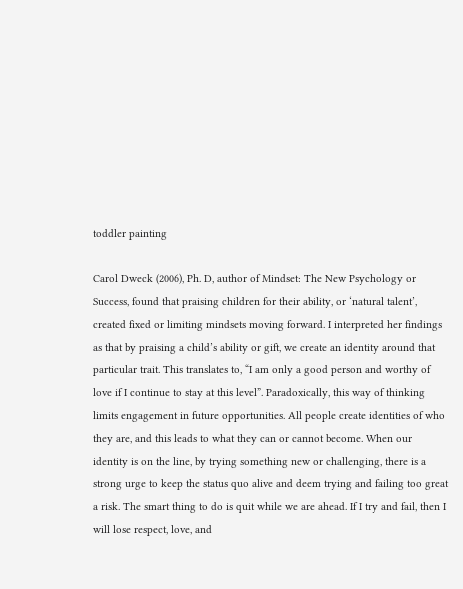toddler painting

Carol Dweck (2006), Ph. D, author of Mindset: The New Psychology or Success, found that praising children for their ability, or ‘natural talent’, created fixed or limiting mindsets moving forward. I interpreted her findings as that by praising a child’s ability or gift, we create an identity around that particular trait. This translates to, “I am only a good person and worthy of love if I continue to stay at this level”. Paradoxically, this way of thinking limits engagement in future opportunities. All people create identities of who they are, and this leads to what they can or cannot become. When our identity is on the line, by trying something new or challenging, there is a strong urge to keep the status quo alive and deem trying and failing too great a risk. The smart thing to do is quit while we are ahead. If I try and fail, then I will lose respect, love, and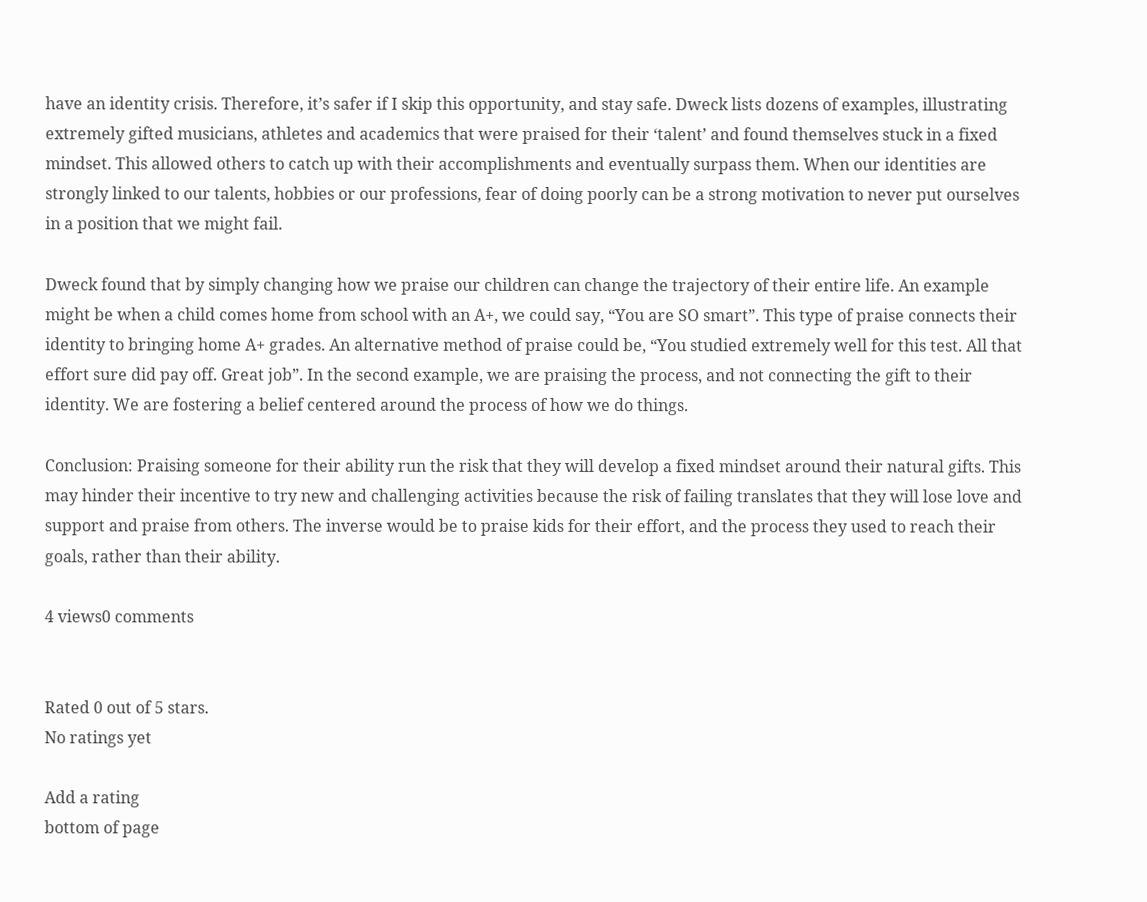have an identity crisis. Therefore, it’s safer if I skip this opportunity, and stay safe. Dweck lists dozens of examples, illustrating extremely gifted musicians, athletes and academics that were praised for their ‘talent’ and found themselves stuck in a fixed mindset. This allowed others to catch up with their accomplishments and eventually surpass them. When our identities are strongly linked to our talents, hobbies or our professions, fear of doing poorly can be a strong motivation to never put ourselves in a position that we might fail.

Dweck found that by simply changing how we praise our children can change the trajectory of their entire life. An example might be when a child comes home from school with an A+, we could say, “You are SO smart”. This type of praise connects their identity to bringing home A+ grades. An alternative method of praise could be, “You studied extremely well for this test. All that effort sure did pay off. Great job”. In the second example, we are praising the process, and not connecting the gift to their identity. We are fostering a belief centered around the process of how we do things.

Conclusion: Praising someone for their ability run the risk that they will develop a fixed mindset around their natural gifts. This may hinder their incentive to try new and challenging activities because the risk of failing translates that they will lose love and support and praise from others. The inverse would be to praise kids for their effort, and the process they used to reach their goals, rather than their ability.

4 views0 comments


Rated 0 out of 5 stars.
No ratings yet

Add a rating
bottom of page